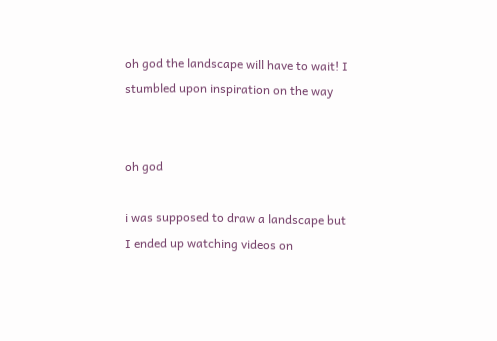oh god the landscape will have to wait! I stumbled upon inspiration on the way


oh god

i was supposed to draw a landscape but
I ended up watching videos on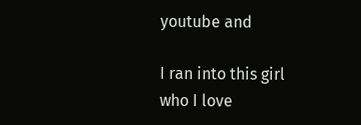youtube and

I ran into this girl
who I love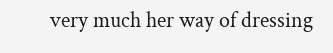very much her way of dressing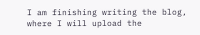I am finishing writing the blog,
where I will upload the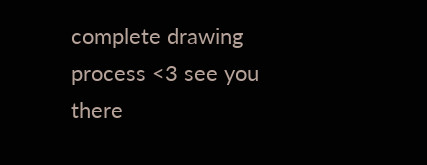complete drawing process <3 see you there